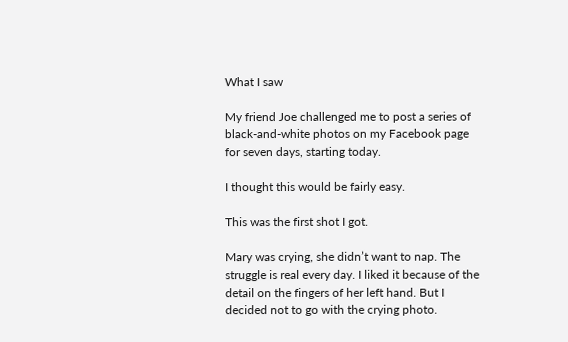What I saw

My friend Joe challenged me to post a series of black-and-white photos on my Facebook page for seven days, starting today.

I thought this would be fairly easy.

This was the first shot I got.

Mary was crying, she didn’t want to nap. The struggle is real every day. I liked it because of the detail on the fingers of her left hand. But I decided not to go with the crying photo.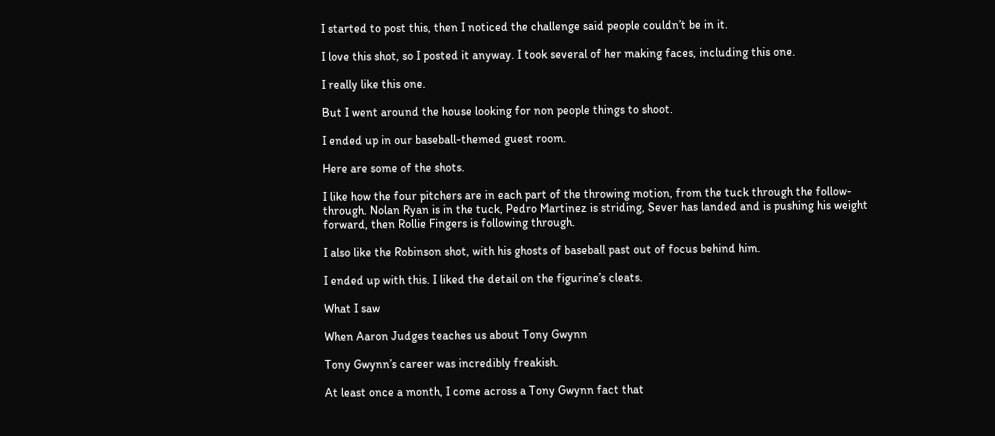I started to post this, then I noticed the challenge said people couldn’t be in it.

I love this shot, so I posted it anyway. I took several of her making faces, including this one.

I really like this one.

But I went around the house looking for non people things to shoot.

I ended up in our baseball-themed guest room.

Here are some of the shots.

I like how the four pitchers are in each part of the throwing motion, from the tuck through the follow-through. Nolan Ryan is in the tuck, Pedro Martinez is striding, Sever has landed and is pushing his weight forward, then Rollie Fingers is following through.

I also like the Robinson shot, with his ghosts of baseball past out of focus behind him.

I ended up with this. I liked the detail on the figurine’s cleats.

What I saw

When Aaron Judges teaches us about Tony Gwynn

Tony Gwynn’s career was incredibly freakish.

At least once a month, I come across a Tony Gwynn fact that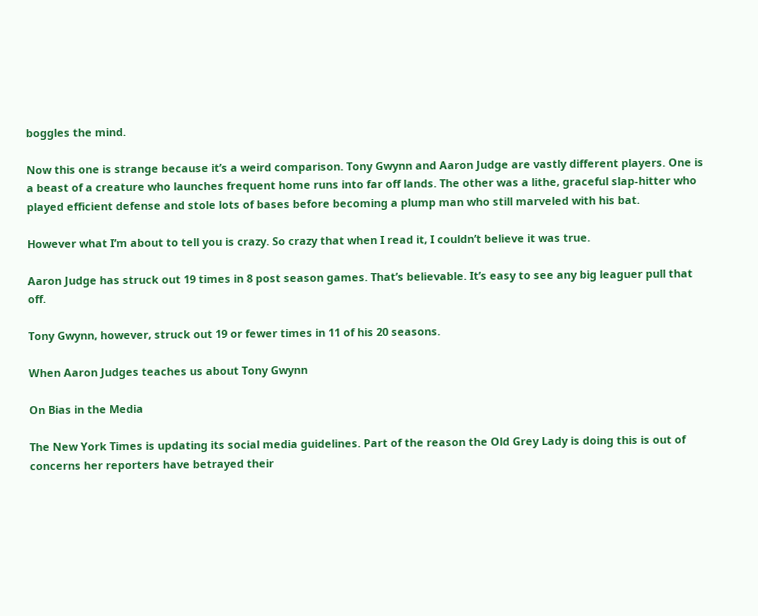boggles the mind.

Now this one is strange because it’s a weird comparison. Tony Gwynn and Aaron Judge are vastly different players. One is a beast of a creature who launches frequent home runs into far off lands. The other was a lithe, graceful slap-hitter who played efficient defense and stole lots of bases before becoming a plump man who still marveled with his bat.

However what I’m about to tell you is crazy. So crazy that when I read it, I couldn’t believe it was true.

Aaron Judge has struck out 19 times in 8 post season games. That’s believable. It’s easy to see any big leaguer pull that off.

Tony Gwynn, however, struck out 19 or fewer times in 11 of his 20 seasons.

When Aaron Judges teaches us about Tony Gwynn

On Bias in the Media

The New York Times is updating its social media guidelines. Part of the reason the Old Grey Lady is doing this is out of concerns her reporters have betrayed their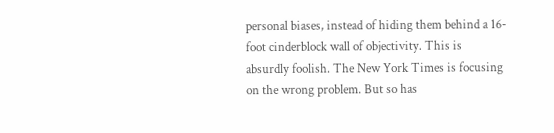personal biases, instead of hiding them behind a 16-foot cinderblock wall of objectivity. This is absurdly foolish. The New York Times is focusing on the wrong problem. But so has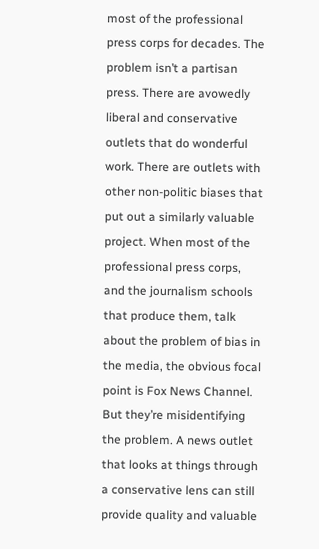most of the professional press corps for decades. The problem isn’t a partisan press. There are avowedly liberal and conservative outlets that do wonderful work. There are outlets with other non-politic biases that put out a similarly valuable project. When most of the professional press corps, and the journalism schools that produce them, talk about the problem of bias in the media, the obvious focal point is Fox News Channel. But they’re misidentifying the problem. A news outlet that looks at things through a conservative lens can still provide quality and valuable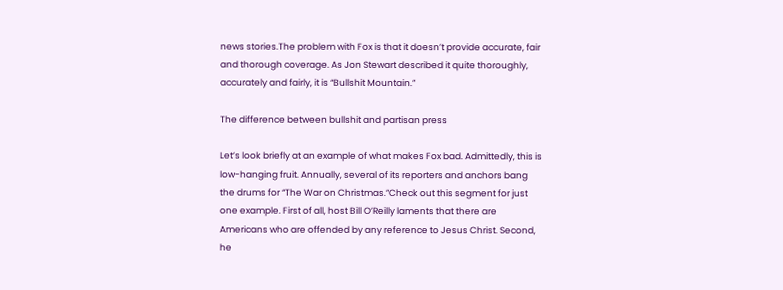news stories.The problem with Fox is that it doesn’t provide accurate, fair and thorough coverage. As Jon Stewart described it quite thoroughly, accurately and fairly, it is “Bullshit Mountain.”

The difference between bullshit and partisan press

Let’s look briefly at an example of what makes Fox bad. Admittedly, this is low-hanging fruit. Annually, several of its reporters and anchors bang the drums for “The War on Christmas.”Check out this segment for just one example. First of all, host Bill O’Reilly laments that there are Americans who are offended by any reference to Jesus Christ. Second, he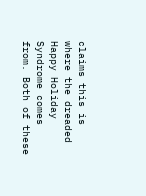claims this is where the dreaded Happy Holiday Syndrome comes from. Both of these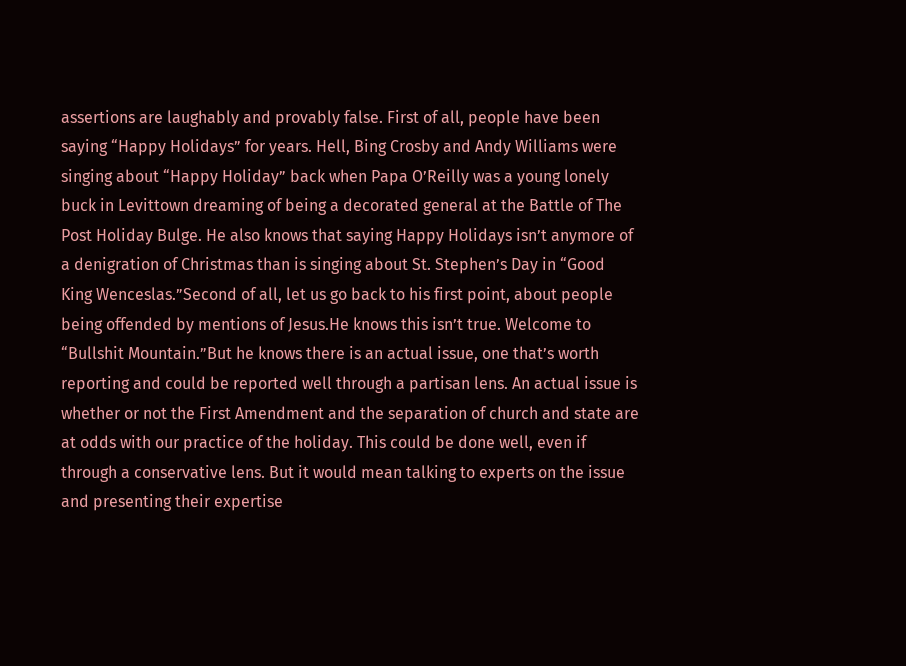assertions are laughably and provably false. First of all, people have been saying “Happy Holidays” for years. Hell, Bing Crosby and Andy Williams were singing about “Happy Holiday” back when Papa O’Reilly was a young lonely buck in Levittown dreaming of being a decorated general at the Battle of The Post Holiday Bulge. He also knows that saying Happy Holidays isn’t anymore of a denigration of Christmas than is singing about St. Stephen’s Day in “Good King Wenceslas.”Second of all, let us go back to his first point, about people being offended by mentions of Jesus.He knows this isn’t true. Welcome to “Bullshit Mountain.”But he knows there is an actual issue, one that’s worth reporting and could be reported well through a partisan lens. An actual issue is whether or not the First Amendment and the separation of church and state are at odds with our practice of the holiday. This could be done well, even if through a conservative lens. But it would mean talking to experts on the issue and presenting their expertise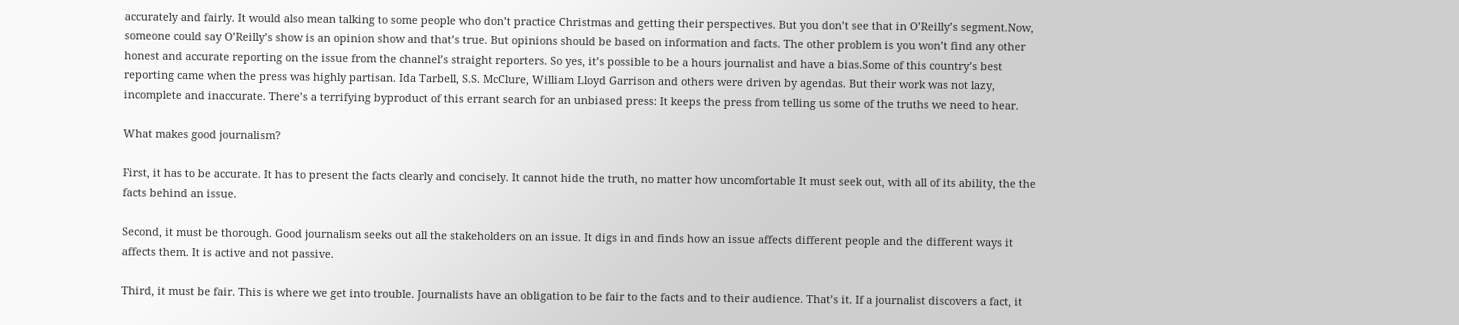accurately and fairly. It would also mean talking to some people who don’t practice Christmas and getting their perspectives. But you don’t see that in O’Reilly’s segment.Now, someone could say O’Reilly’s show is an opinion show and that’s true. But opinions should be based on information and facts. The other problem is you won’t find any other honest and accurate reporting on the issue from the channel’s straight reporters. So yes, it’s possible to be a hours journalist and have a bias.Some of this country’s best reporting came when the press was highly partisan. Ida Tarbell, S.S. McClure, William Lloyd Garrison and others were driven by agendas. But their work was not lazy, incomplete and inaccurate. There’s a terrifying byproduct of this errant search for an unbiased press: It keeps the press from telling us some of the truths we need to hear.

What makes good journalism?

First, it has to be accurate. It has to present the facts clearly and concisely. It cannot hide the truth, no matter how uncomfortable It must seek out, with all of its ability, the the facts behind an issue.

Second, it must be thorough. Good journalism seeks out all the stakeholders on an issue. It digs in and finds how an issue affects different people and the different ways it affects them. It is active and not passive.

Third, it must be fair. This is where we get into trouble. Journalists have an obligation to be fair to the facts and to their audience. That’s it. If a journalist discovers a fact, it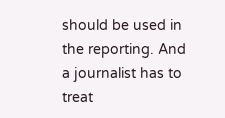should be used in the reporting. And a journalist has to treat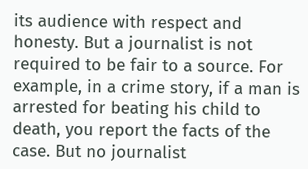its audience with respect and honesty. But a journalist is not required to be fair to a source. For example, in a crime story, if a man is arrested for beating his child to death, you report the facts of the case. But no journalist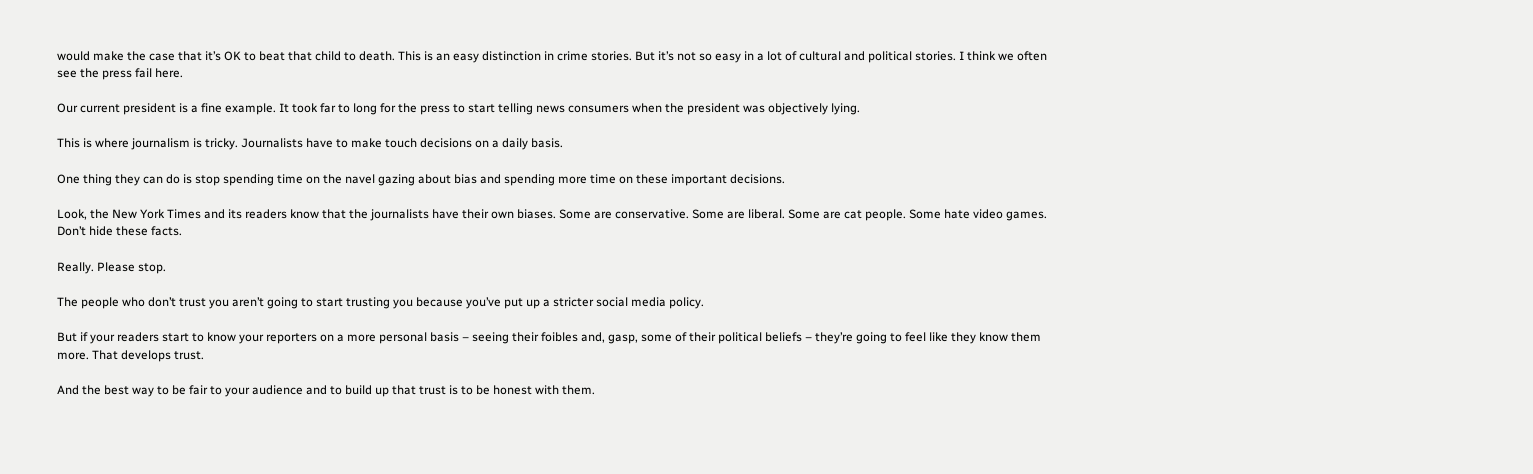would make the case that it’s OK to beat that child to death. This is an easy distinction in crime stories. But it’s not so easy in a lot of cultural and political stories. I think we often see the press fail here.

Our current president is a fine example. It took far to long for the press to start telling news consumers when the president was objectively lying.

This is where journalism is tricky. Journalists have to make touch decisions on a daily basis.

One thing they can do is stop spending time on the navel gazing about bias and spending more time on these important decisions.

Look, the New York Times and its readers know that the journalists have their own biases. Some are conservative. Some are liberal. Some are cat people. Some hate video games. Don’t hide these facts.

Really. Please stop.

The people who don’t trust you aren’t going to start trusting you because you’ve put up a stricter social media policy.

But if your readers start to know your reporters on a more personal basis – seeing their foibles and, gasp, some of their political beliefs – they’re going to feel like they know them more. That develops trust.

And the best way to be fair to your audience and to build up that trust is to be honest with them.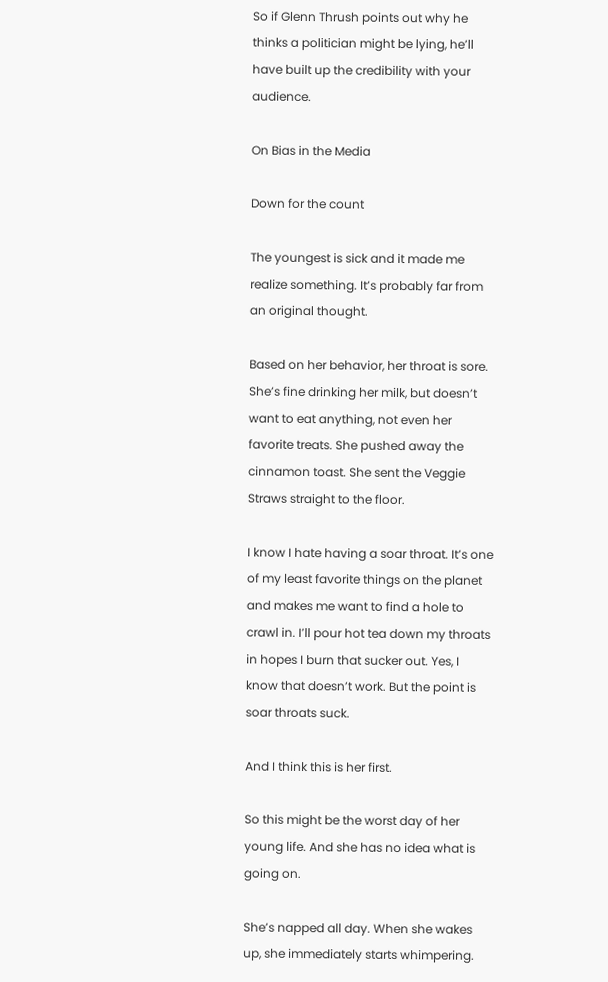So if Glenn Thrush points out why he thinks a politician might be lying, he’ll have built up the credibility with your audience.

On Bias in the Media

Down for the count

The youngest is sick and it made me realize something. It’s probably far from an original thought.

Based on her behavior, her throat is sore. She’s fine drinking her milk, but doesn’t want to eat anything, not even her favorite treats. She pushed away the cinnamon toast. She sent the Veggie Straws straight to the floor.

I know I hate having a soar throat. It’s one of my least favorite things on the planet and makes me want to find a hole to crawl in. I’ll pour hot tea down my throats in hopes I burn that sucker out. Yes, I know that doesn’t work. But the point is soar throats suck.

And I think this is her first.

So this might be the worst day of her young life. And she has no idea what is going on.

She’s napped all day. When she wakes up, she immediately starts whimpering.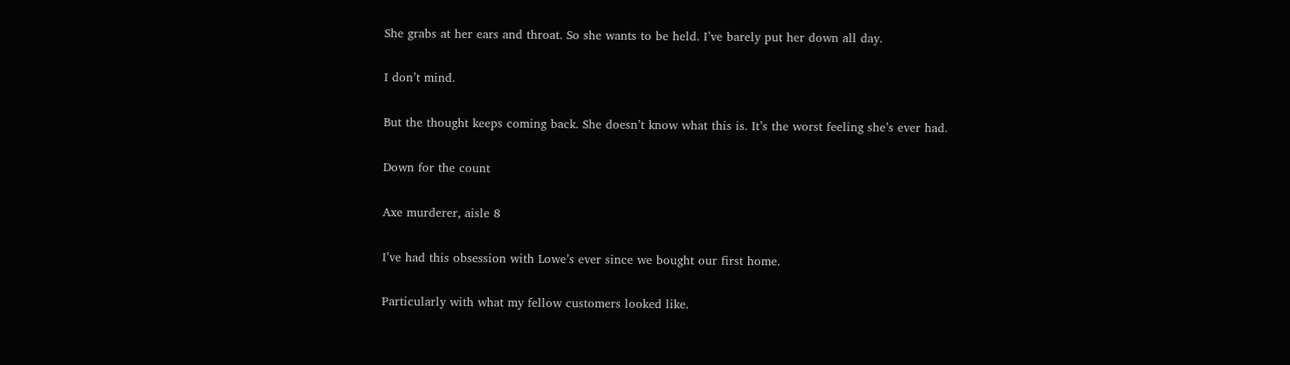She grabs at her ears and throat. So she wants to be held. I’ve barely put her down all day.

I don’t mind.

But the thought keeps coming back. She doesn’t know what this is. It’s the worst feeling she’s ever had.

Down for the count

Axe murderer, aisle 8

I’ve had this obsession with Lowe’s ever since we bought our first home.

Particularly with what my fellow customers looked like.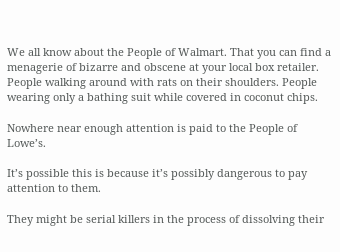We all know about the People of Walmart. That you can find a menagerie of bizarre and obscene at your local box retailer. People walking around with rats on their shoulders. People wearing only a bathing suit while covered in coconut chips.

Nowhere near enough attention is paid to the People of Lowe’s.

It’s possible this is because it’s possibly dangerous to pay attention to them.

They might be serial killers in the process of dissolving their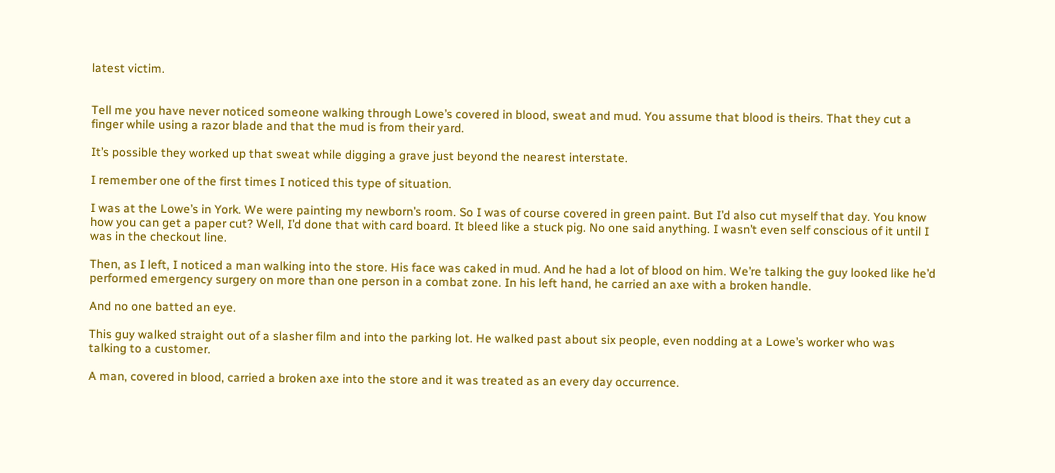latest victim.


Tell me you have never noticed someone walking through Lowe’s covered in blood, sweat and mud. You assume that blood is theirs. That they cut a finger while using a razor blade and that the mud is from their yard.

It’s possible they worked up that sweat while digging a grave just beyond the nearest interstate.

I remember one of the first times I noticed this type of situation.

I was at the Lowe’s in York. We were painting my newborn’s room. So I was of course covered in green paint. But I’d also cut myself that day. You know how you can get a paper cut? Well, I’d done that with card board. It bleed like a stuck pig. No one said anything. I wasn’t even self conscious of it until I was in the checkout line.

Then, as I left, I noticed a man walking into the store. His face was caked in mud. And he had a lot of blood on him. We’re talking the guy looked like he’d performed emergency surgery on more than one person in a combat zone. In his left hand, he carried an axe with a broken handle.

And no one batted an eye.

This guy walked straight out of a slasher film and into the parking lot. He walked past about six people, even nodding at a Lowe’s worker who was talking to a customer.

A man, covered in blood, carried a broken axe into the store and it was treated as an every day occurrence.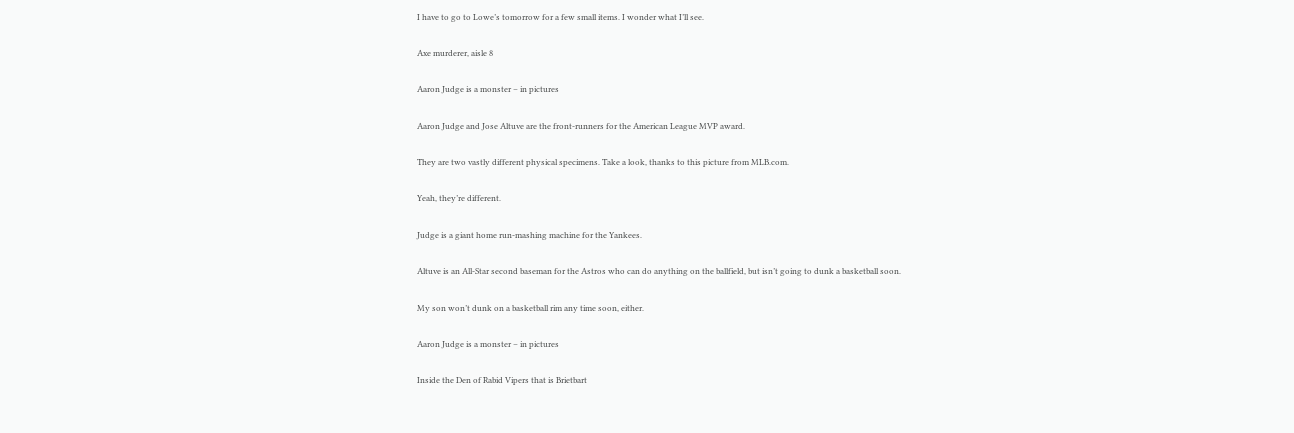I have to go to Lowe’s tomorrow for a few small items. I wonder what I’ll see.

Axe murderer, aisle 8

Aaron Judge is a monster – in pictures

Aaron Judge and Jose Altuve are the front-runners for the American League MVP award.

They are two vastly different physical specimens. Take a look, thanks to this picture from MLB.com.

Yeah, they’re different.

Judge is a giant home run-mashing machine for the Yankees.

Altuve is an All-Star second baseman for the Astros who can do anything on the ballfield, but isn’t going to dunk a basketball soon.

My son won’t dunk on a basketball rim any time soon, either.

Aaron Judge is a monster – in pictures

Inside the Den of Rabid Vipers that is Brietbart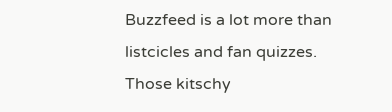Buzzfeed is a lot more than listcicles and fan quizzes. Those kitschy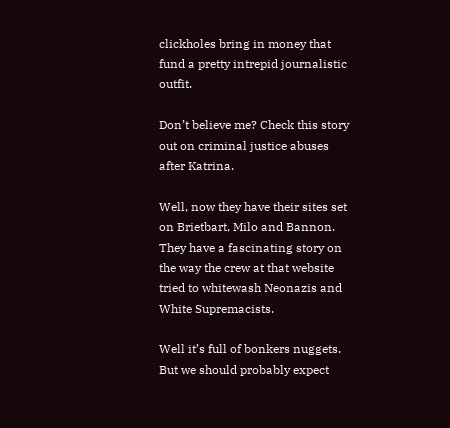clickholes bring in money that fund a pretty intrepid journalistic outfit.

Don’t believe me? Check this story out on criminal justice abuses after Katrina.

Well, now they have their sites set on Brietbart, Milo and Bannon. They have a fascinating story on the way the crew at that website tried to whitewash Neonazis and White Supremacists.

Well it’s full of bonkers nuggets. But we should probably expect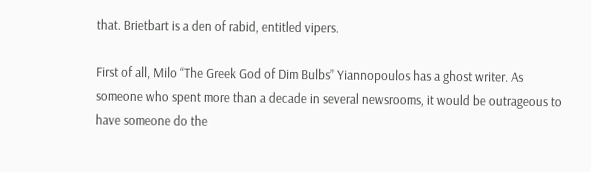that. Brietbart is a den of rabid, entitled vipers.

First of all, Milo “The Greek God of Dim Bulbs” Yiannopoulos has a ghost writer. As someone who spent more than a decade in several newsrooms, it would be outrageous to have someone do the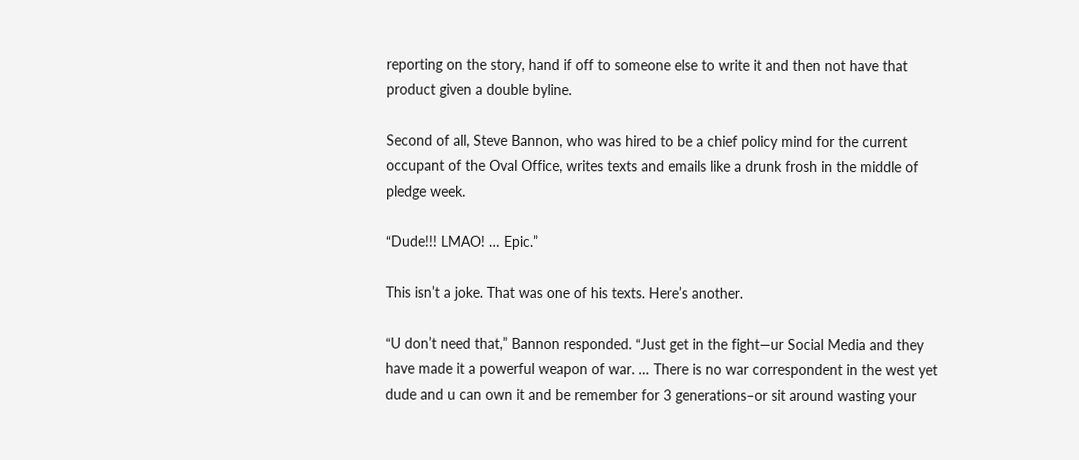reporting on the story, hand if off to someone else to write it and then not have that product given a double byline.

Second of all, Steve Bannon, who was hired to be a chief policy mind for the current occupant of the Oval Office, writes texts and emails like a drunk frosh in the middle of pledge week.

“Dude!!! LMAO! … Epic.”

This isn’t a joke. That was one of his texts. Here’s another.

“U don’t need that,” Bannon responded. “Just get in the fight—ur Social Media and they have made it a powerful weapon of war. … There is no war correspondent in the west yet dude and u can own it and be remember for 3 generations–or sit around wasting your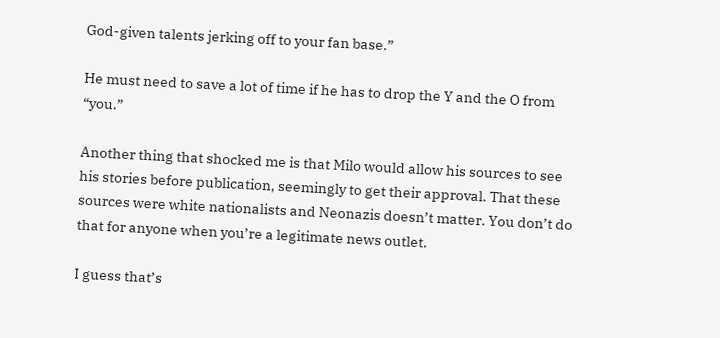God-given talents jerking off to your fan base.”

He must need to save a lot of time if he has to drop the Y and the O from “you.”

Another thing that shocked me is that Milo would allow his sources to see his stories before publication, seemingly to get their approval. That these sources were white nationalists and Neonazis doesn’t matter. You don’t do that for anyone when you’re a legitimate news outlet.

I guess that’s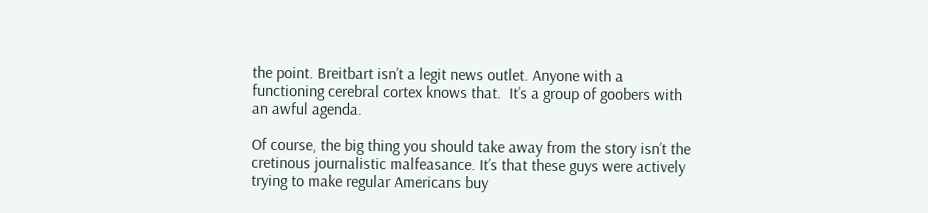the point. Breitbart isn’t a legit news outlet. Anyone with a functioning cerebral cortex knows that.  It’s a group of goobers with an awful agenda.

Of course, the big thing you should take away from the story isn’t the cretinous journalistic malfeasance. It’s that these guys were actively trying to make regular Americans buy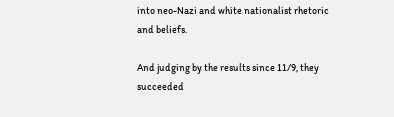into neo-Nazi and white nationalist rhetoric and beliefs.

And judging by the results since 11/9, they succeeded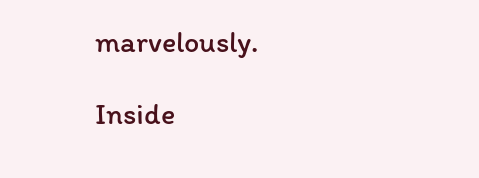marvelously.

Inside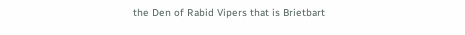the Den of Rabid Vipers that is Brietbart